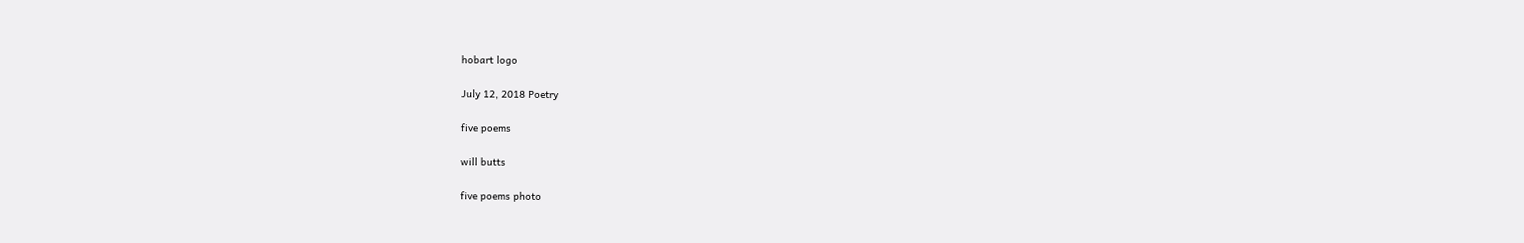hobart logo

July 12, 2018 Poetry

five poems

will butts

five poems photo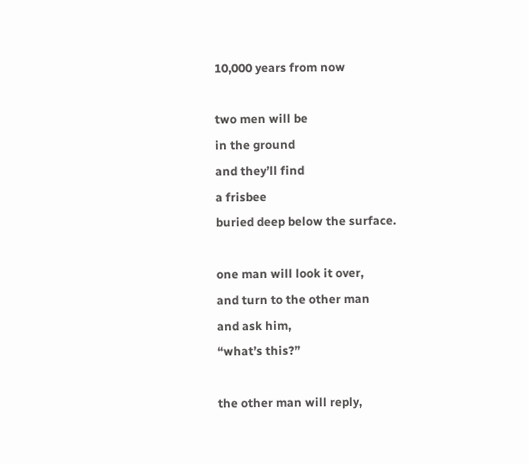10,000 years from now

two men will be
in the ground
and they’ll find
a frisbee
buried deep below the surface.

one man will look it over,
and turn to the other man
and ask him,
“what’s this?”

the other man will reply,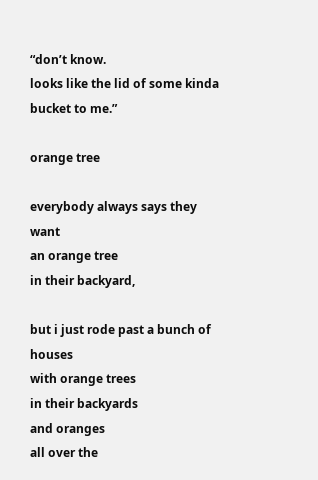“don’t know.
looks like the lid of some kinda bucket to me.”

orange tree

everybody always says they want
an orange tree
in their backyard,

but i just rode past a bunch of houses
with orange trees
in their backyards
and oranges
all over the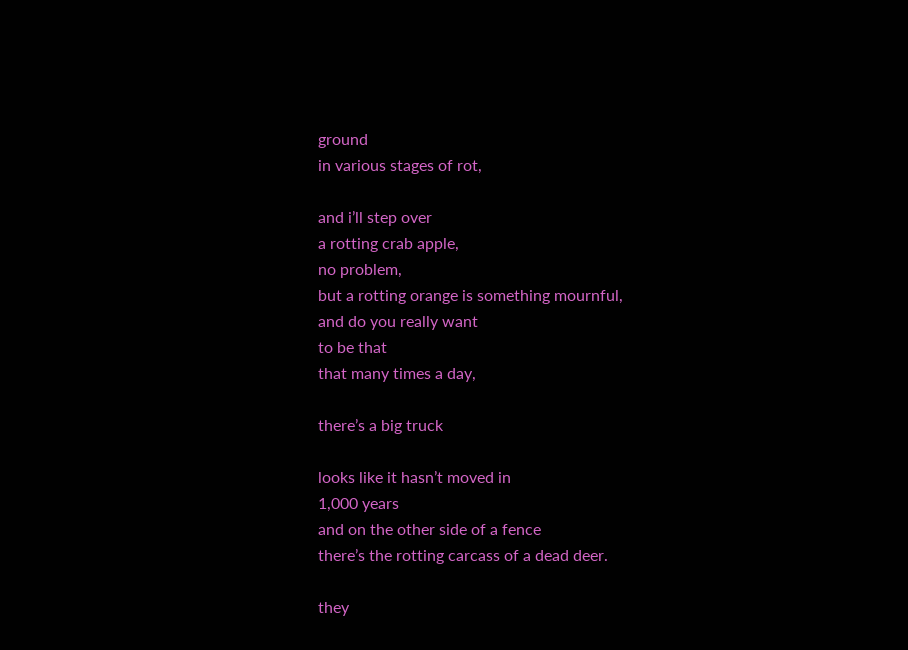ground
in various stages of rot,

and i’ll step over
a rotting crab apple,
no problem,
but a rotting orange is something mournful,
and do you really want
to be that
that many times a day,

there’s a big truck

looks like it hasn’t moved in
1,000 years
and on the other side of a fence
there’s the rotting carcass of a dead deer.

they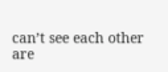can’t see each other
are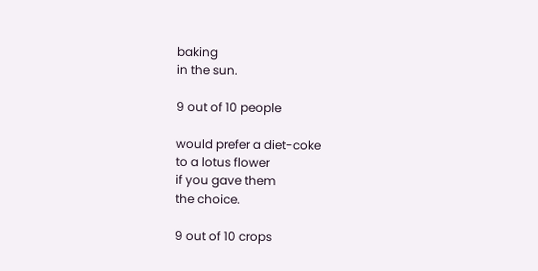baking
in the sun.

9 out of 10 people

would prefer a diet-coke
to a lotus flower
if you gave them
the choice.

9 out of 10 crops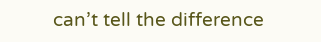can’t tell the difference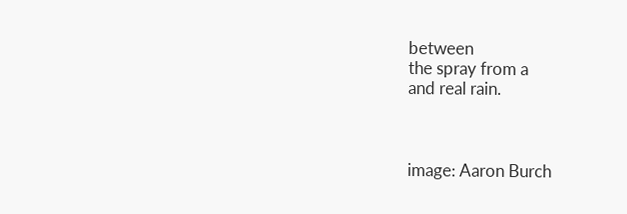between
the spray from a
and real rain.



image: Aaron Burch